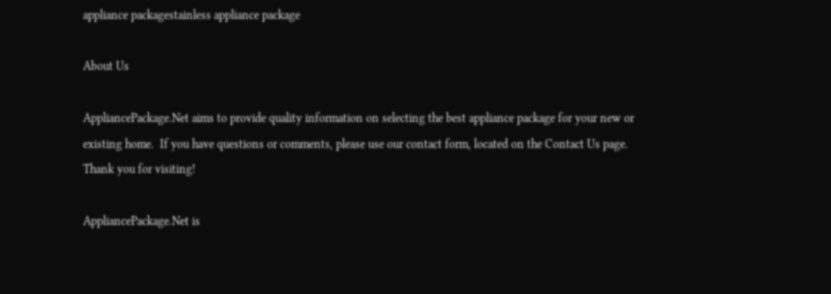appliance packagestainless appliance package

About Us

AppliancePackage.Net aims to provide quality information on selecting the best appliance package for your new or existing home.  If you have questions or comments, please use our contact form, located on the Contact Us page.  Thank you for visiting!

AppliancePackage.Net is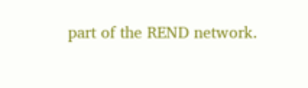part of the REND network.